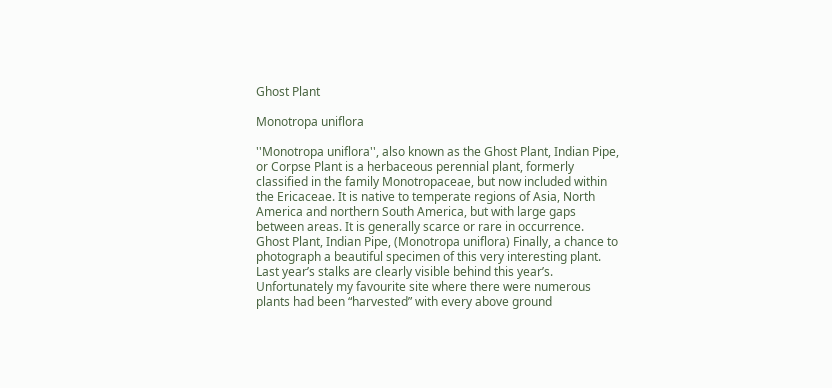Ghost Plant

Monotropa uniflora

''Monotropa uniflora'', also known as the Ghost Plant, Indian Pipe, or Corpse Plant is a herbaceous perennial plant, formerly classified in the family Monotropaceae, but now included within the Ericaceae. It is native to temperate regions of Asia, North America and northern South America, but with large gaps between areas. It is generally scarce or rare in occurrence.
Ghost Plant, Indian Pipe, (Monotropa uniflora) Finally, a chance to photograph a beautiful specimen of this very interesting plant. Last year’s stalks are clearly visible behind this year’s. Unfortunately my favourite site where there were numerous plants had been “harvested” with every above ground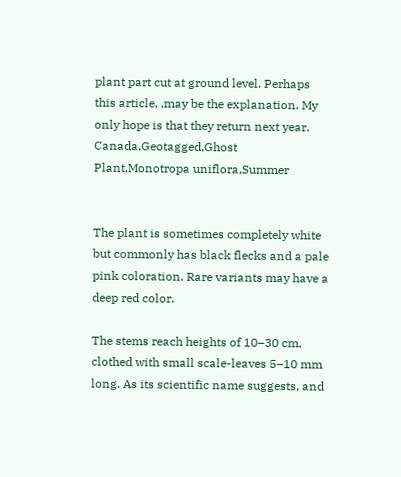plant part cut at ground level. Perhaps this article, ,may be the explanation. My only hope is that they return next year. Canada,Geotagged,Ghost Plant,Monotropa uniflora,Summer


The plant is sometimes completely white but commonly has black flecks and a pale pink coloration. Rare variants may have a deep red color.

The stems reach heights of 10–30 cm, clothed with small scale-leaves 5–10 mm long. As its scientific name suggests, and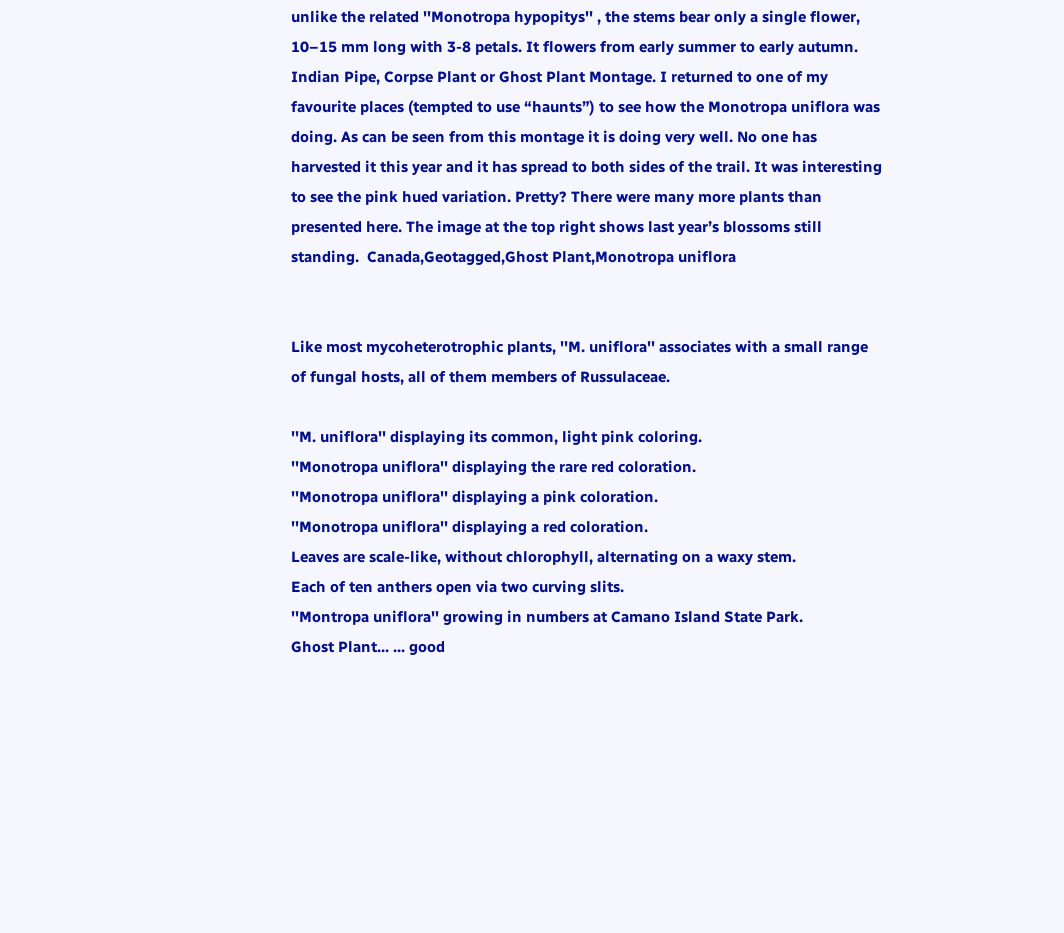unlike the related ''Monotropa hypopitys'' , the stems bear only a single flower, 10–15 mm long with 3-8 petals. It flowers from early summer to early autumn.
Indian Pipe, Corpse Plant or Ghost Plant Montage. I returned to one of my favourite places (tempted to use “haunts”) to see how the Monotropa uniflora was doing. As can be seen from this montage it is doing very well. No one has harvested it this year and it has spread to both sides of the trail. It was interesting to see the pink hued variation. Pretty? There were many more plants than presented here. The image at the top right shows last year’s blossoms still standing.  Canada,Geotagged,Ghost Plant,Monotropa uniflora


Like most mycoheterotrophic plants, ''M. uniflora'' associates with a small range of fungal hosts, all of them members of Russulaceae.

''M. uniflora'' displaying its common, light pink coloring.
''Monotropa uniflora'' displaying the rare red coloration.
''Monotropa uniflora'' displaying a pink coloration.
''Monotropa uniflora'' displaying a red coloration.
Leaves are scale-like, without chlorophyll, alternating on a waxy stem.
Each of ten anthers open via two curving slits.
''Montropa uniflora'' growing in numbers at Camano Island State Park.
Ghost Plant... ... good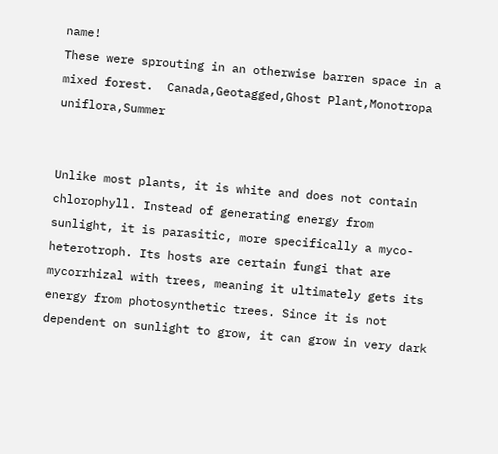name!
These were sprouting in an otherwise barren space in a mixed forest.  Canada,Geotagged,Ghost Plant,Monotropa uniflora,Summer


Unlike most plants, it is white and does not contain chlorophyll. Instead of generating energy from sunlight, it is parasitic, more specifically a myco-heterotroph. Its hosts are certain fungi that are mycorrhizal with trees, meaning it ultimately gets its energy from photosynthetic trees. Since it is not dependent on sunlight to grow, it can grow in very dark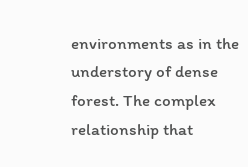environments as in the understory of dense forest. The complex relationship that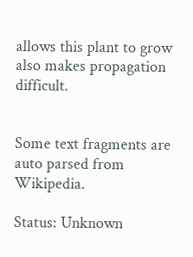allows this plant to grow also makes propagation difficult.


Some text fragments are auto parsed from Wikipedia.

Status: Unknown